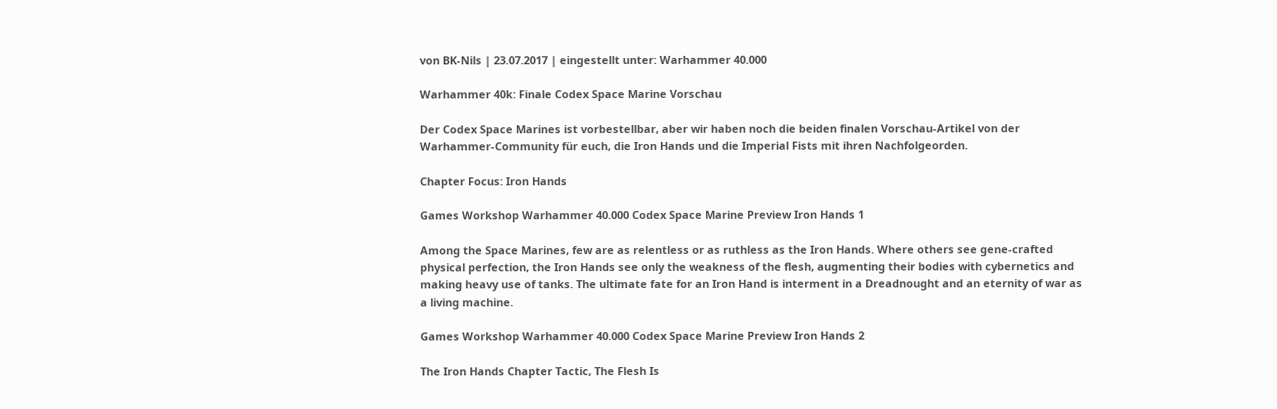von BK-Nils | 23.07.2017 | eingestellt unter: Warhammer 40.000

Warhammer 40k: Finale Codex Space Marine Vorschau

Der Codex Space Marines ist vorbestellbar, aber wir haben noch die beiden finalen Vorschau-Artikel von der Warhammer-Community für euch, die Iron Hands und die Imperial Fists mit ihren Nachfolgeorden.

Chapter Focus: Iron Hands

Games Workshop Warhammer 40.000 Codex Space Marine Preview Iron Hands 1

Among the Space Marines, few are as relentless or as ruthless as the Iron Hands. Where others see gene-crafted physical perfection, the Iron Hands see only the weakness of the flesh, augmenting their bodies with cybernetics and making heavy use of tanks. The ultimate fate for an Iron Hand is interment in a Dreadnought and an eternity of war as a living machine.

Games Workshop Warhammer 40.000 Codex Space Marine Preview Iron Hands 2

The Iron Hands Chapter Tactic, The Flesh Is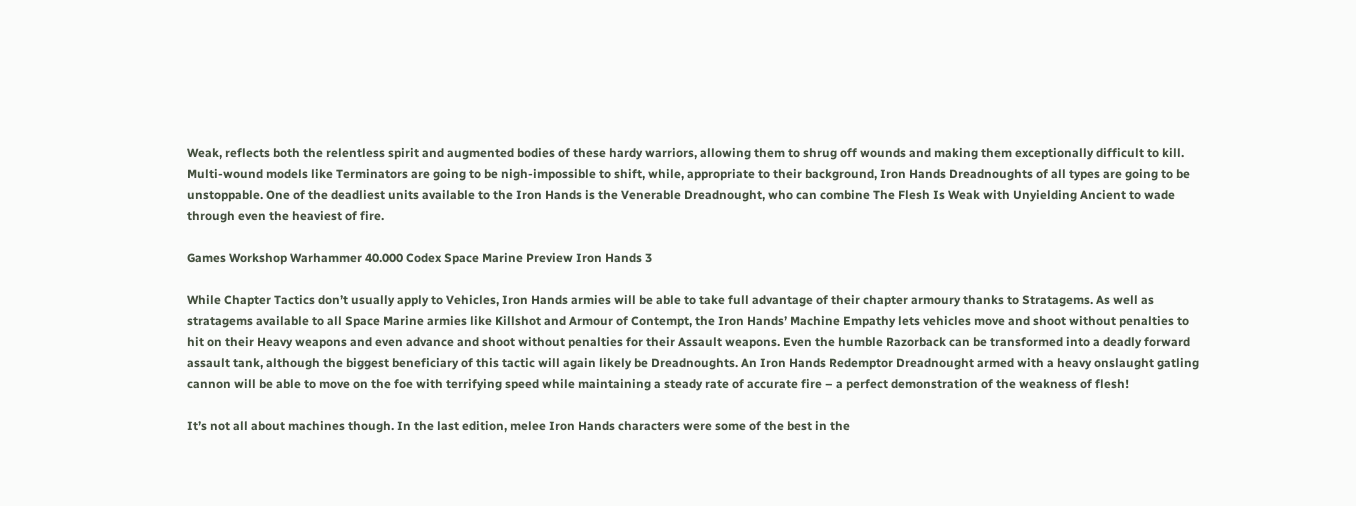Weak, reflects both the relentless spirit and augmented bodies of these hardy warriors, allowing them to shrug off wounds and making them exceptionally difficult to kill. Multi-wound models like Terminators are going to be nigh-impossible to shift, while, appropriate to their background, Iron Hands Dreadnoughts of all types are going to be unstoppable. One of the deadliest units available to the Iron Hands is the Venerable Dreadnought, who can combine The Flesh Is Weak with Unyielding Ancient to wade through even the heaviest of fire.

Games Workshop Warhammer 40.000 Codex Space Marine Preview Iron Hands 3

While Chapter Tactics don’t usually apply to Vehicles, Iron Hands armies will be able to take full advantage of their chapter armoury thanks to Stratagems. As well as stratagems available to all Space Marine armies like Killshot and Armour of Contempt, the Iron Hands’ Machine Empathy lets vehicles move and shoot without penalties to hit on their Heavy weapons and even advance and shoot without penalties for their Assault weapons. Even the humble Razorback can be transformed into a deadly forward assault tank, although the biggest beneficiary of this tactic will again likely be Dreadnoughts. An Iron Hands Redemptor Dreadnought armed with a heavy onslaught gatling cannon will be able to move on the foe with terrifying speed while maintaining a steady rate of accurate fire – a perfect demonstration of the weakness of flesh!

It’s not all about machines though. In the last edition, melee Iron Hands characters were some of the best in the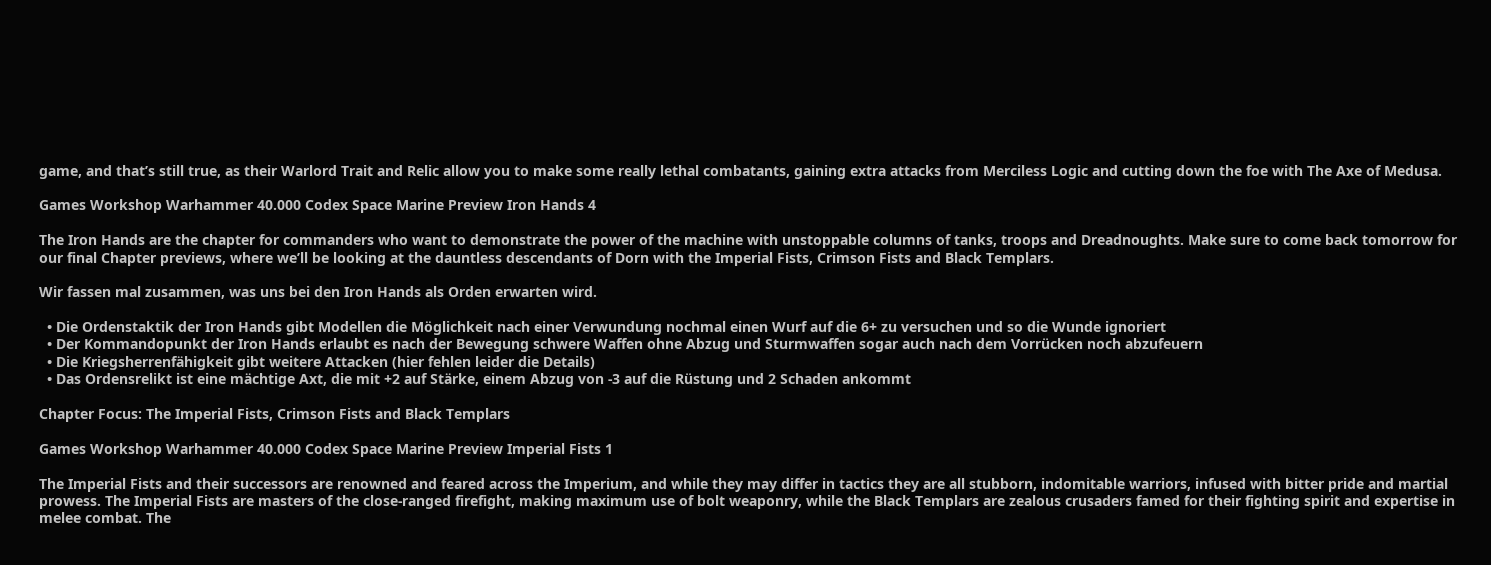game, and that’s still true, as their Warlord Trait and Relic allow you to make some really lethal combatants, gaining extra attacks from Merciless Logic and cutting down the foe with The Axe of Medusa.

Games Workshop Warhammer 40.000 Codex Space Marine Preview Iron Hands 4

The Iron Hands are the chapter for commanders who want to demonstrate the power of the machine with unstoppable columns of tanks, troops and Dreadnoughts. Make sure to come back tomorrow for our final Chapter previews, where we’ll be looking at the dauntless descendants of Dorn with the Imperial Fists, Crimson Fists and Black Templars.

Wir fassen mal zusammen, was uns bei den Iron Hands als Orden erwarten wird.

  • Die Ordenstaktik der Iron Hands gibt Modellen die Möglichkeit nach einer Verwundung nochmal einen Wurf auf die 6+ zu versuchen und so die Wunde ignoriert
  • Der Kommandopunkt der Iron Hands erlaubt es nach der Bewegung schwere Waffen ohne Abzug und Sturmwaffen sogar auch nach dem Vorrücken noch abzufeuern
  • Die Kriegsherrenfähigkeit gibt weitere Attacken (hier fehlen leider die Details)
  • Das Ordensrelikt ist eine mächtige Axt, die mit +2 auf Stärke, einem Abzug von -3 auf die Rüstung und 2 Schaden ankommt

Chapter Focus: The Imperial Fists, Crimson Fists and Black Templars

Games Workshop Warhammer 40.000 Codex Space Marine Preview Imperial Fists 1

The Imperial Fists and their successors are renowned and feared across the Imperium, and while they may differ in tactics they are all stubborn, indomitable warriors, infused with bitter pride and martial prowess. The Imperial Fists are masters of the close-ranged firefight, making maximum use of bolt weaponry, while the Black Templars are zealous crusaders famed for their fighting spirit and expertise in melee combat. The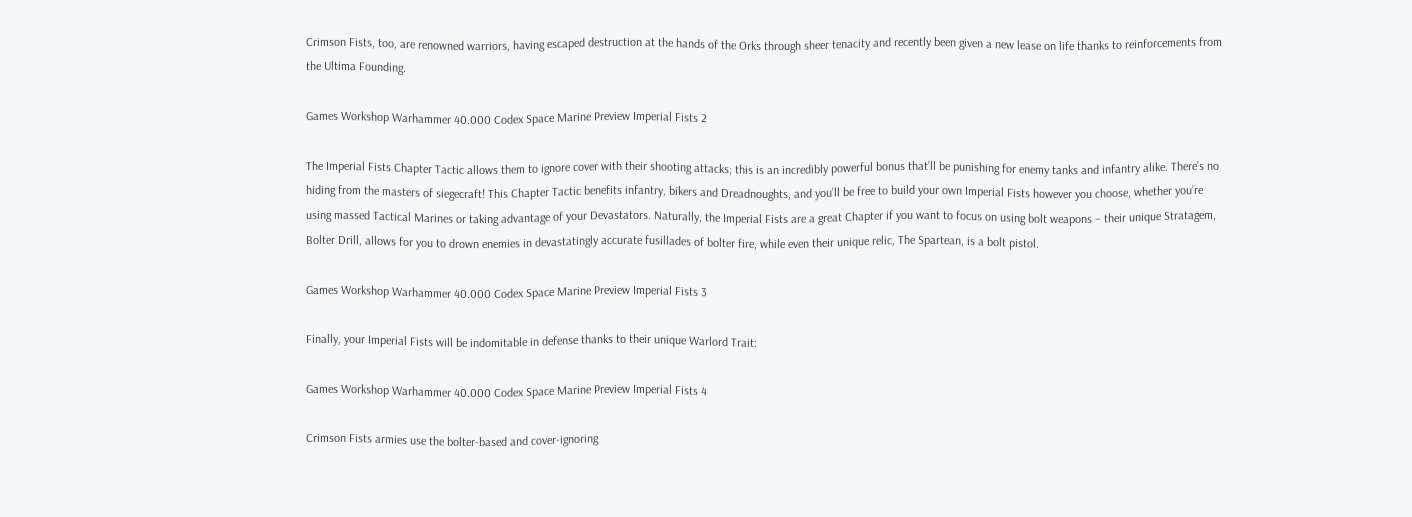Crimson Fists, too, are renowned warriors, having escaped destruction at the hands of the Orks through sheer tenacity and recently been given a new lease on life thanks to reinforcements from the Ultima Founding.

Games Workshop Warhammer 40.000 Codex Space Marine Preview Imperial Fists 2

The Imperial Fists Chapter Tactic allows them to ignore cover with their shooting attacks; this is an incredibly powerful bonus that’ll be punishing for enemy tanks and infantry alike. There’s no hiding from the masters of siegecraft! This Chapter Tactic benefits infantry, bikers and Dreadnoughts, and you’ll be free to build your own Imperial Fists however you choose, whether you’re using massed Tactical Marines or taking advantage of your Devastators. Naturally, the Imperial Fists are a great Chapter if you want to focus on using bolt weapons – their unique Stratagem, Bolter Drill, allows for you to drown enemies in devastatingly accurate fusillades of bolter fire, while even their unique relic, The Spartean, is a bolt pistol.

Games Workshop Warhammer 40.000 Codex Space Marine Preview Imperial Fists 3

Finally, your Imperial Fists will be indomitable in defense thanks to their unique Warlord Trait:

Games Workshop Warhammer 40.000 Codex Space Marine Preview Imperial Fists 4

Crimson Fists armies use the bolter-based and cover-ignoring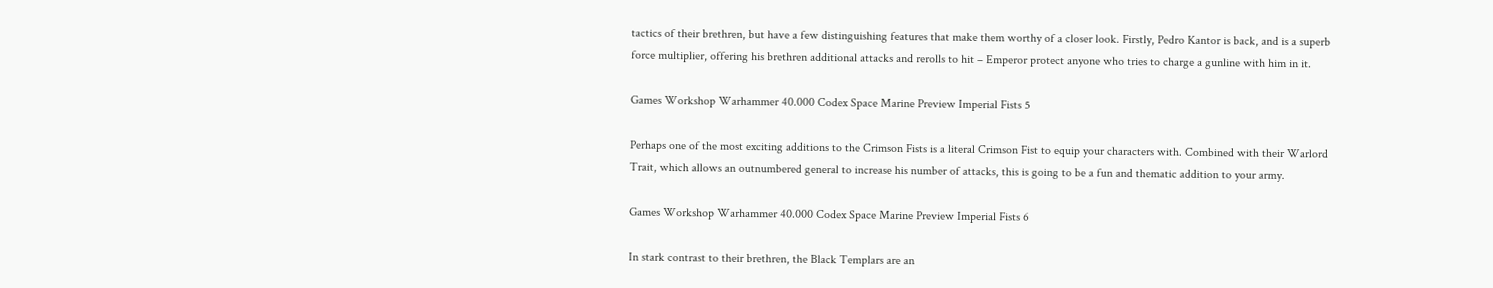tactics of their brethren, but have a few distinguishing features that make them worthy of a closer look. Firstly, Pedro Kantor is back, and is a superb force multiplier, offering his brethren additional attacks and rerolls to hit – Emperor protect anyone who tries to charge a gunline with him in it.

Games Workshop Warhammer 40.000 Codex Space Marine Preview Imperial Fists 5

Perhaps one of the most exciting additions to the Crimson Fists is a literal Crimson Fist to equip your characters with. Combined with their Warlord Trait, which allows an outnumbered general to increase his number of attacks, this is going to be a fun and thematic addition to your army.

Games Workshop Warhammer 40.000 Codex Space Marine Preview Imperial Fists 6

In stark contrast to their brethren, the Black Templars are an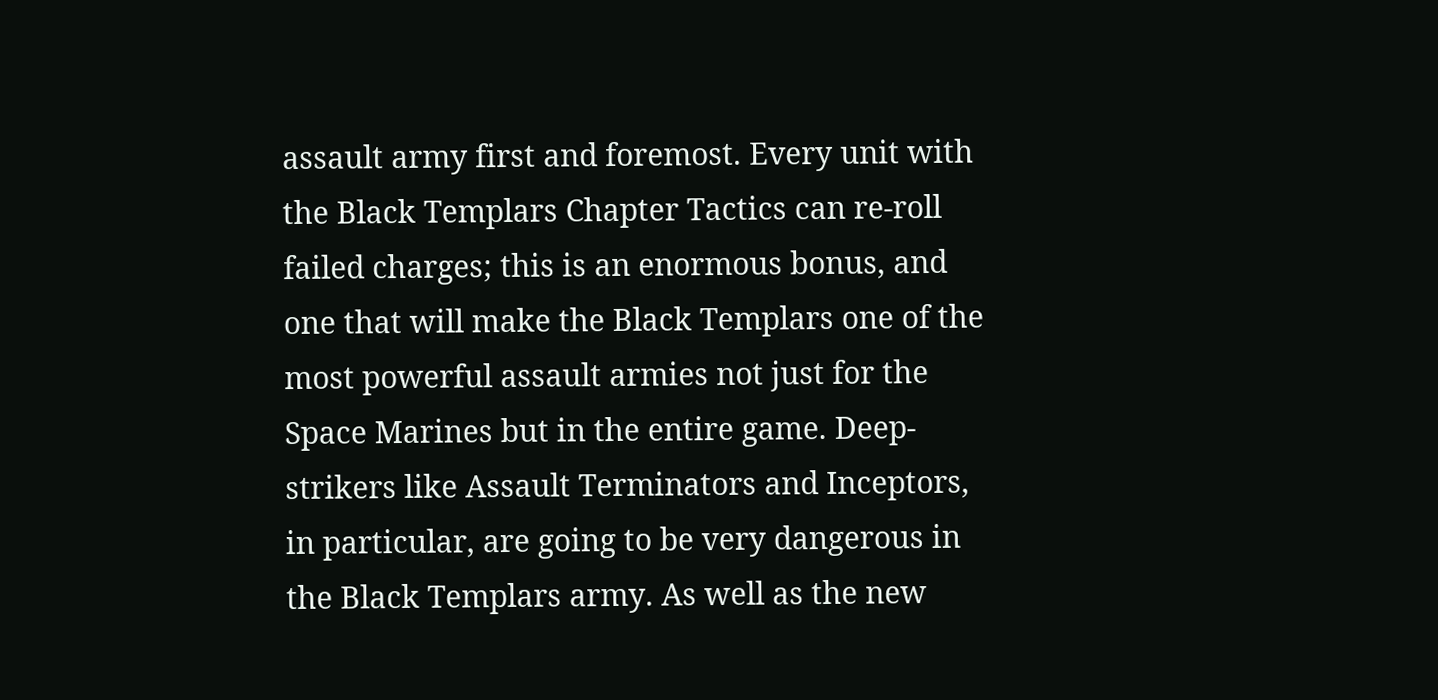assault army first and foremost. Every unit with the Black Templars Chapter Tactics can re-roll failed charges; this is an enormous bonus, and one that will make the Black Templars one of the most powerful assault armies not just for the Space Marines but in the entire game. Deep-strikers like Assault Terminators and Inceptors, in particular, are going to be very dangerous in the Black Templars army. As well as the new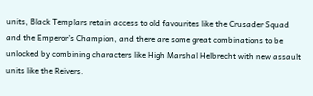units, Black Templars retain access to old favourites like the Crusader Squad and the Emperor’s Champion, and there are some great combinations to be unlocked by combining characters like High Marshal Helbrecht with new assault units like the Reivers.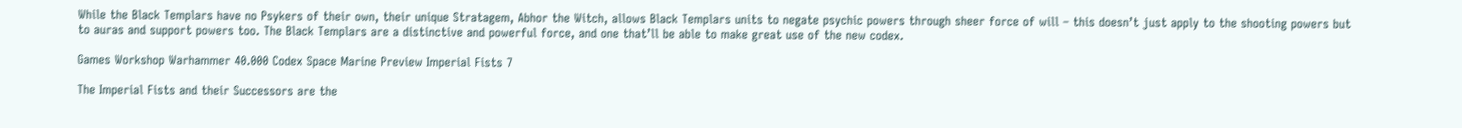While the Black Templars have no Psykers of their own, their unique Stratagem, Abhor the Witch, allows Black Templars units to negate psychic powers through sheer force of will – this doesn’t just apply to the shooting powers but to auras and support powers too. The Black Templars are a distinctive and powerful force, and one that’ll be able to make great use of the new codex.

Games Workshop Warhammer 40.000 Codex Space Marine Preview Imperial Fists 7

The Imperial Fists and their Successors are the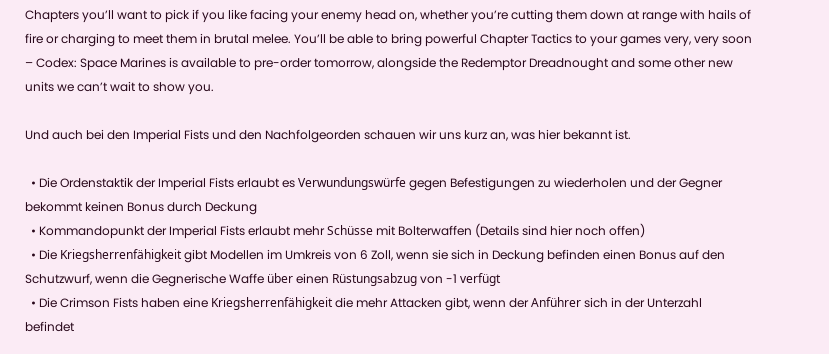Chapters you’ll want to pick if you like facing your enemy head on, whether you’re cutting them down at range with hails of fire or charging to meet them in brutal melee. You’ll be able to bring powerful Chapter Tactics to your games very, very soon – Codex: Space Marines is available to pre-order tomorrow, alongside the Redemptor Dreadnought and some other new units we can’t wait to show you.

Und auch bei den Imperial Fists und den Nachfolgeorden schauen wir uns kurz an, was hier bekannt ist.

  • Die Ordenstaktik der Imperial Fists erlaubt es Verwundungswürfe gegen Befestigungen zu wiederholen und der Gegner bekommt keinen Bonus durch Deckung
  • Kommandopunkt der Imperial Fists erlaubt mehr Schüsse mit Bolterwaffen (Details sind hier noch offen)
  • Die Kriegsherrenfähigkeit gibt Modellen im Umkreis von 6 Zoll, wenn sie sich in Deckung befinden einen Bonus auf den Schutzwurf, wenn die Gegnerische Waffe über einen Rüstungsabzug von -1 verfügt
  • Die Crimson Fists haben eine Kriegsherrenfähigkeit die mehr Attacken gibt, wenn der Anführer sich in der Unterzahl befindet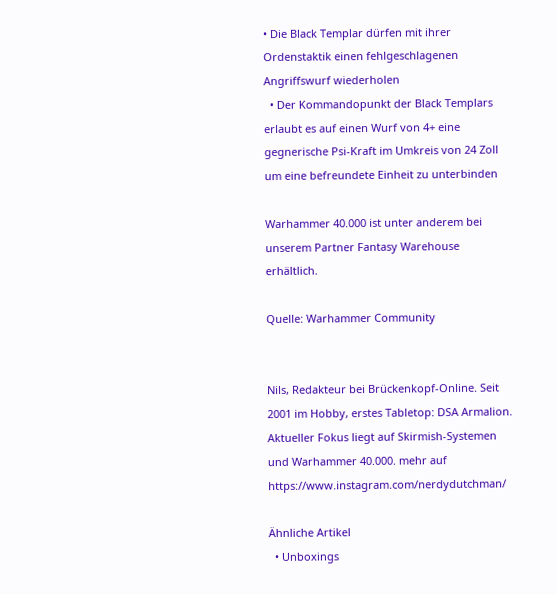• Die Black Templar dürfen mit ihrer Ordenstaktik einen fehlgeschlagenen Angriffswurf wiederholen
  • Der Kommandopunkt der Black Templars erlaubt es auf einen Wurf von 4+ eine gegnerische Psi-Kraft im Umkreis von 24 Zoll um eine befreundete Einheit zu unterbinden

Warhammer 40.000 ist unter anderem bei unserem Partner Fantasy Warehouse erhältlich.

Quelle: Warhammer Community


Nils, Redakteur bei Brückenkopf-Online. Seit 2001 im Hobby, erstes Tabletop: DSA Armalion. Aktueller Fokus liegt auf Skirmish-Systemen und Warhammer 40.000. mehr auf https://www.instagram.com/nerdydutchman/

Ähnliche Artikel
  • Unboxings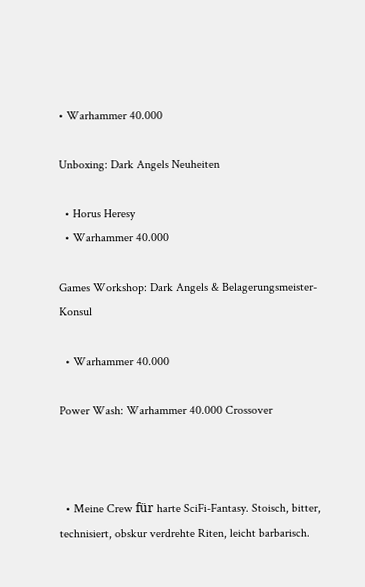• Warhammer 40.000

Unboxing: Dark Angels Neuheiten

  • Horus Heresy
  • Warhammer 40.000

Games Workshop: Dark Angels & Belagerungsmeister-Konsul

  • Warhammer 40.000

Power Wash: Warhammer 40.000 Crossover



  • Meine Crew für harte SciFi-Fantasy. Stoisch, bitter, technisiert, obskur verdrehte Riten, leicht barbarisch.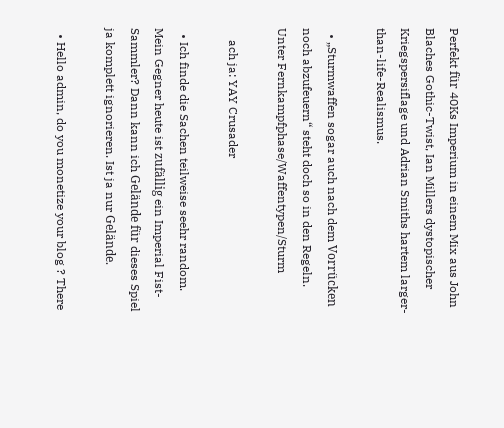Perfekt für 40Ks Imperium in einem Mix aus John Blaches Gothic-Twist, Ian Millers dystopischer Kriegspersiflage und Adrian Smiths hartem larger-than-life-Realismus.

  • „Sturmwaffen sogar auch nach dem Vorrücken noch abzufeuern“ steht doch so in den Regeln. Unter Fernkampfphase/Waffentypen/Sturm

    ach ja: YAY Crusader

  • Ich finde die Sachen teilweise seehr random. Mein Gegner heute ist zufällig ein Imperial Fist-Sammler? Dann kann ich Gelände für dieses Spiel ja komplett ignorieren. Ist ja nur Gelände.

  • Hello admin, do you monetize your blog ? There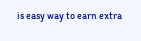is easy way to earn extra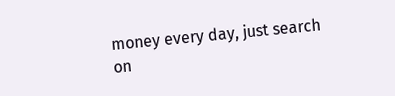money every day, just search on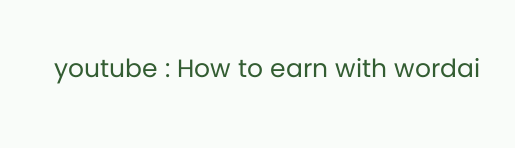youtube : How to earn with wordai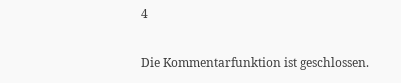4

Die Kommentarfunktion ist geschlossen.